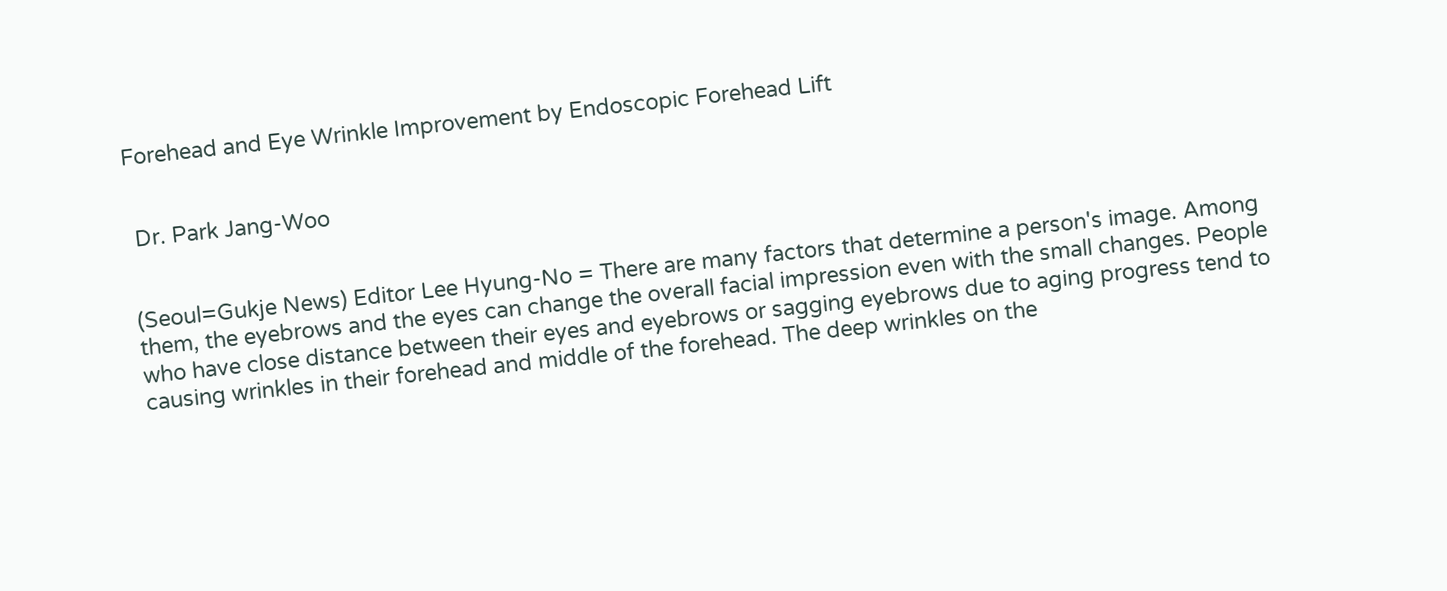Forehead and Eye Wrinkle Improvement by Endoscopic Forehead Lift


 Dr. Park Jang-Woo


(Seoul=Gukje News) Editor Lee Hyung-No = There are many factors that determine a person's image. Among them, the eyebrows and the eyes can change the overall facial impression even with the small changes. People who have close distance between their eyes and eyebrows or sagging eyebrows due to aging progress tend to causing wrinkles in their forehead and middle of the forehead. The deep wrinkles on the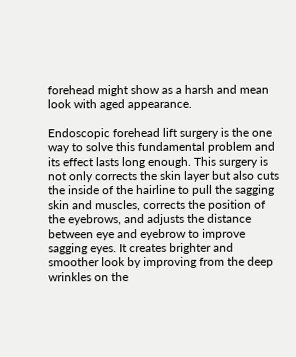forehead might show as a harsh and mean look with aged appearance.

Endoscopic forehead lift surgery is the one way to solve this fundamental problem and its effect lasts long enough. This surgery is not only corrects the skin layer but also cuts the inside of the hairline to pull the sagging skin and muscles, corrects the position of the eyebrows, and adjusts the distance between eye and eyebrow to improve sagging eyes. It creates brighter and smoother look by improving from the deep wrinkles on the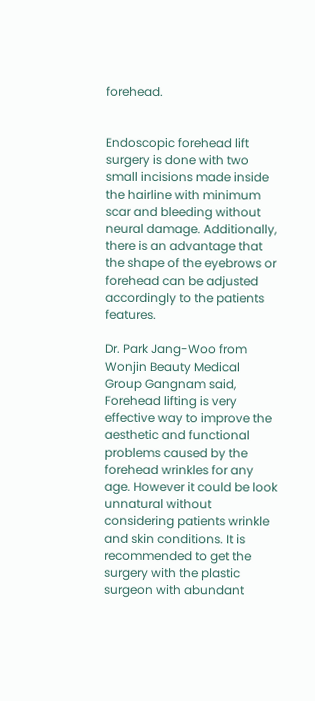forehead.


Endoscopic forehead lift surgery is done with two small incisions made inside the hairline with minimum scar and bleeding without neural damage. Additionally, there is an advantage that the shape of the eyebrows or forehead can be adjusted accordingly to the patients features.

Dr. Park Jang-Woo from Wonjin Beauty Medical Group Gangnam said, Forehead lifting is very effective way to improve the aesthetic and functional problems caused by the forehead wrinkles for any age. However it could be look unnatural without considering patients wrinkle and skin conditions. It is recommended to get the surgery with the plastic surgeon with abundant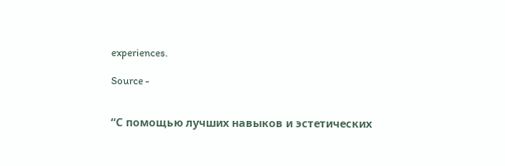experiences.

Source -


“С помощью лучших навыков и эстетических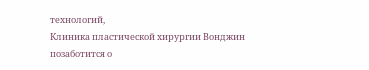технологий,
Клиника пластической хирургии Вонджин позаботится о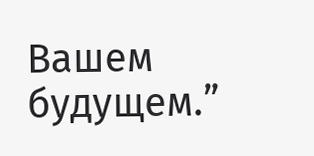Вашем будущем.”